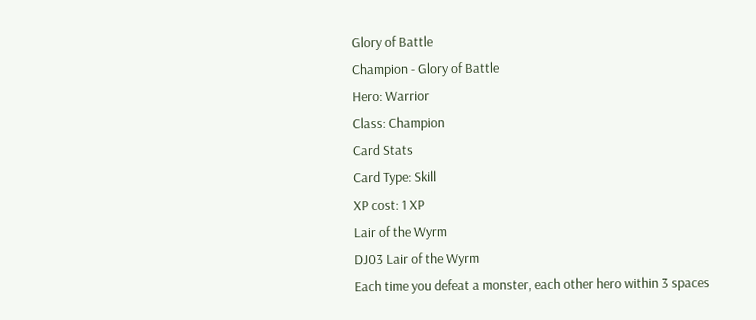Glory of Battle
Champion - Glory of Battle
Hero: Warrior
Class: Champion
Card Stats
Card Type: Skill
XP cost: 1 XP
Lair of the Wyrm
DJ03 Lair of the Wyrm
Each time you defeat a monster, each other hero within 3 spaces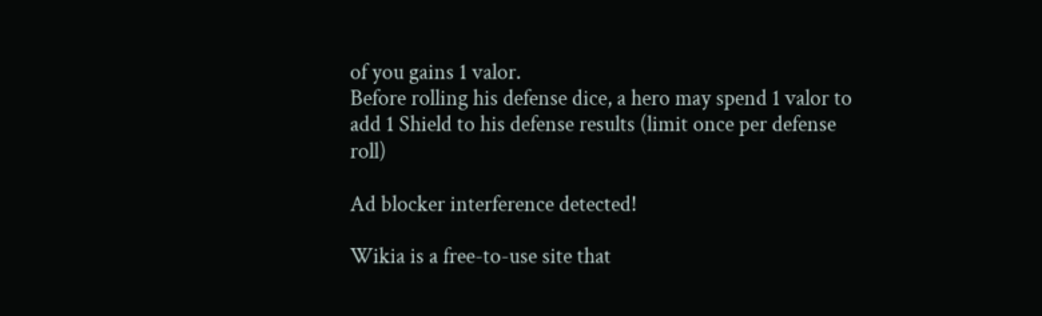of you gains 1 valor.
Before rolling his defense dice, a hero may spend 1 valor to add 1 Shield to his defense results (limit once per defense roll)

Ad blocker interference detected!

Wikia is a free-to-use site that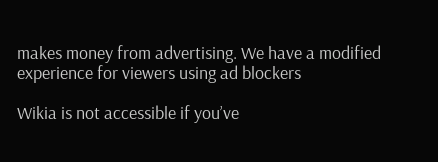makes money from advertising. We have a modified experience for viewers using ad blockers

Wikia is not accessible if you’ve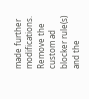made further modifications. Remove the custom ad blocker rule(s) and the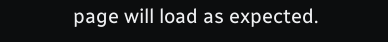page will load as expected.